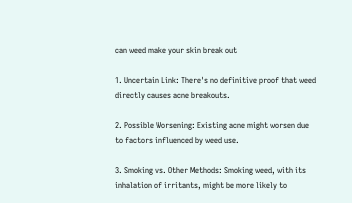can weed make your skin break out

1. Uncertain Link: There's no definitive proof that weed directly causes acne breakouts.

2. Possible Worsening: Existing acne might worsen due to factors influenced by weed use.

3. Smoking vs. Other Methods: Smoking weed, with its inhalation of irritants, might be more likely to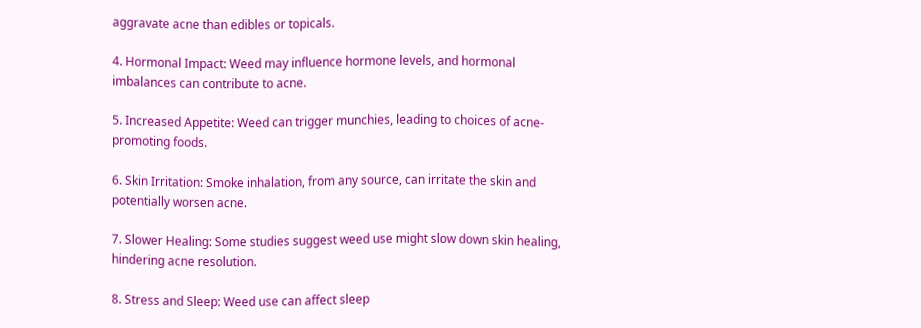aggravate acne than edibles or topicals.

4. Hormonal Impact: Weed may influence hormone levels, and hormonal imbalances can contribute to acne.

5. Increased Appetite: Weed can trigger munchies, leading to choices of acne-promoting foods.

6. Skin Irritation: Smoke inhalation, from any source, can irritate the skin and potentially worsen acne.

7. Slower Healing: Some studies suggest weed use might slow down skin healing, hindering acne resolution.

8. Stress and Sleep: Weed use can affect sleep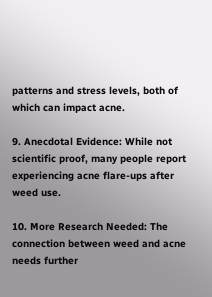patterns and stress levels, both of which can impact acne.

9. Anecdotal Evidence: While not scientific proof, many people report experiencing acne flare-ups after weed use.

10. More Research Needed: The connection between weed and acne needs further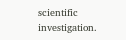scientific investigation.